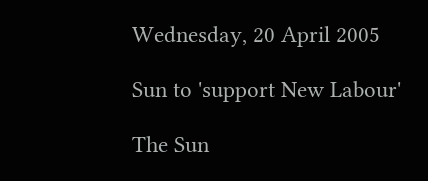Wednesday, 20 April 2005

Sun to 'support New Labour'

The Sun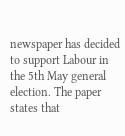newspaper has decided to support Labour in the 5th May general election. The paper states that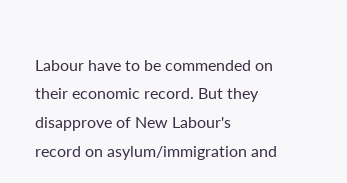Labour have to be commended on their economic record. But they disapprove of New Labour's record on asylum/immigration and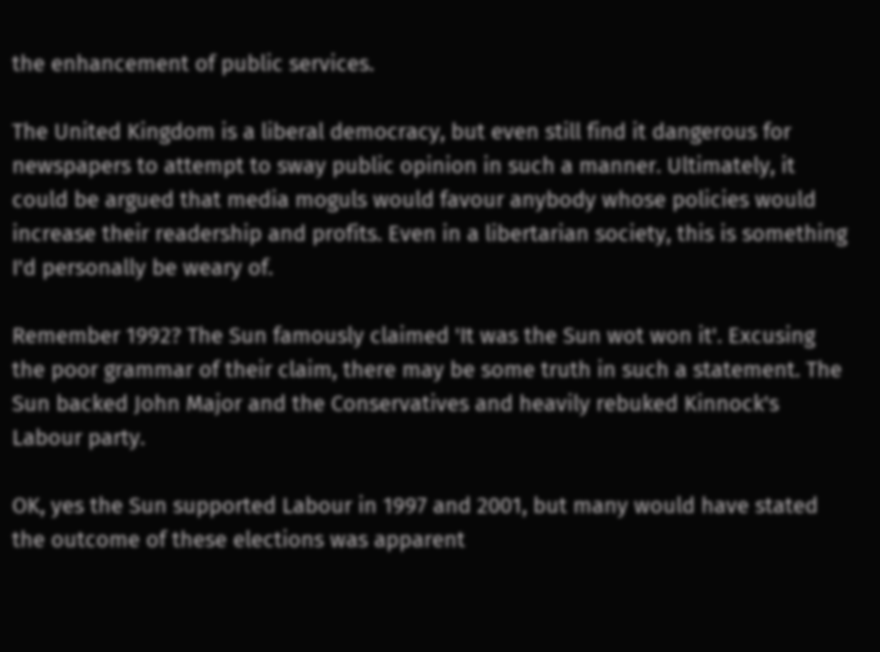the enhancement of public services.

The United Kingdom is a liberal democracy, but even still find it dangerous for newspapers to attempt to sway public opinion in such a manner. Ultimately, it could be argued that media moguls would favour anybody whose policies would increase their readership and profits. Even in a libertarian society, this is something I'd personally be weary of.

Remember 1992? The Sun famously claimed 'It was the Sun wot won it'. Excusing the poor grammar of their claim, there may be some truth in such a statement. The Sun backed John Major and the Conservatives and heavily rebuked Kinnock's Labour party.

OK, yes the Sun supported Labour in 1997 and 2001, but many would have stated the outcome of these elections was apparent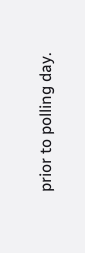prior to polling day.